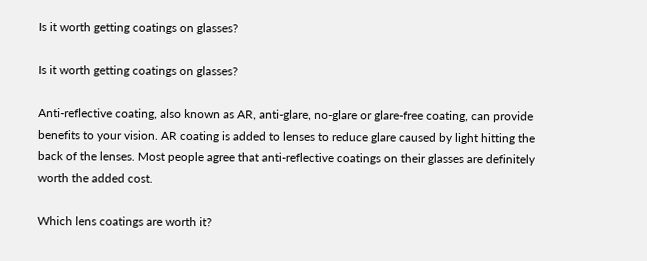Is it worth getting coatings on glasses?

Is it worth getting coatings on glasses?

Anti-reflective coating, also known as AR, anti-glare, no-glare or glare-free coating, can provide benefits to your vision. AR coating is added to lenses to reduce glare caused by light hitting the back of the lenses. Most people agree that anti-reflective coatings on their glasses are definitely worth the added cost.

Which lens coatings are worth it?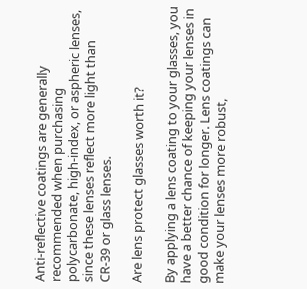Anti-reflective coatings are generally recommended when purchasing polycarbonate, high-index, or aspheric lenses, since these lenses reflect more light than CR-39 or glass lenses.

Are lens protect glasses worth it?

By applying a lens coating to your glasses, you have a better chance of keeping your lenses in good condition for longer. Lens coatings can make your lenses more robust,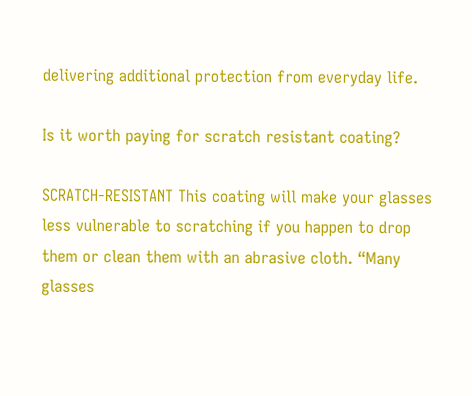delivering additional protection from everyday life.

Is it worth paying for scratch resistant coating?

SCRATCH-RESISTANT This coating will make your glasses less vulnerable to scratching if you happen to drop them or clean them with an abrasive cloth. “Many glasses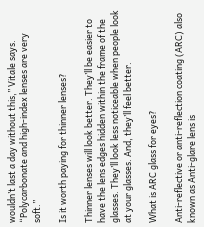wouldn’t last a day without this,” Vitale says. “Polycarbonate and high-index lenses are very soft.”

Is it worth paying for thinner lenses?

Thinner lenses will look better. They’ll be easier to have the lens edges hidden within the frame of the glasses. They’ll look less noticeable when people look at your glasses. And, they’ll feel better.

What is ARC glass for eyes?

Anti-reflective or anti-reflection coating (ARC) also known as Anti-glare lens is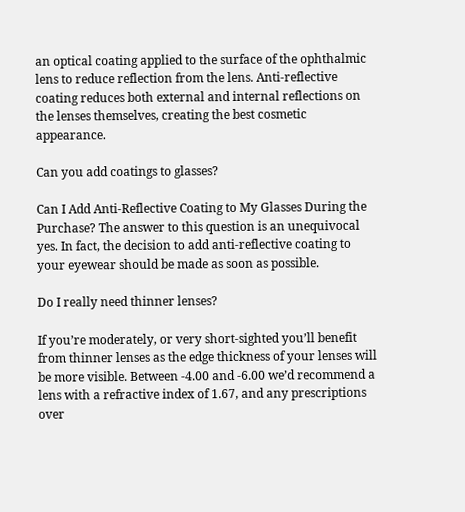an optical coating applied to the surface of the ophthalmic lens to reduce reflection from the lens. Anti-reflective coating reduces both external and internal reflections on the lenses themselves, creating the best cosmetic appearance.

Can you add coatings to glasses?

Can I Add Anti-Reflective Coating to My Glasses During the Purchase? The answer to this question is an unequivocal yes. In fact, the decision to add anti-reflective coating to your eyewear should be made as soon as possible.

Do I really need thinner lenses?

If you’re moderately, or very short-sighted you’ll benefit from thinner lenses as the edge thickness of your lenses will be more visible. Between -4.00 and -6.00 we’d recommend a lens with a refractive index of 1.67, and any prescriptions over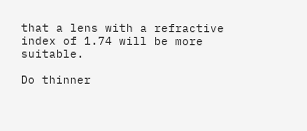that a lens with a refractive index of 1.74 will be more suitable.

Do thinner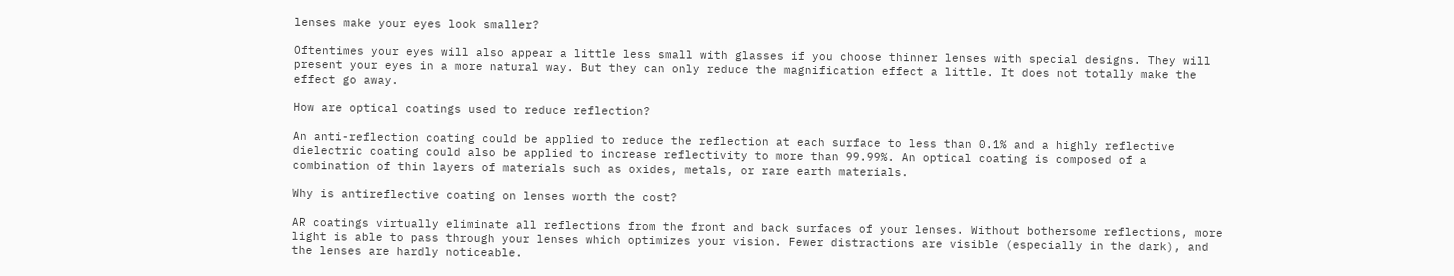lenses make your eyes look smaller?

Oftentimes your eyes will also appear a little less small with glasses if you choose thinner lenses with special designs. They will present your eyes in a more natural way. But they can only reduce the magnification effect a little. It does not totally make the effect go away.

How are optical coatings used to reduce reflection?

An anti-reflection coating could be applied to reduce the reflection at each surface to less than 0.1% and a highly reflective dielectric coating could also be applied to increase reflectivity to more than 99.99%. An optical coating is composed of a combination of thin layers of materials such as oxides, metals, or rare earth materials.

Why is antireflective coating on lenses worth the cost?

AR coatings virtually eliminate all reflections from the front and back surfaces of your lenses. Without bothersome reflections, more light is able to pass through your lenses which optimizes your vision. Fewer distractions are visible (especially in the dark), and the lenses are hardly noticeable.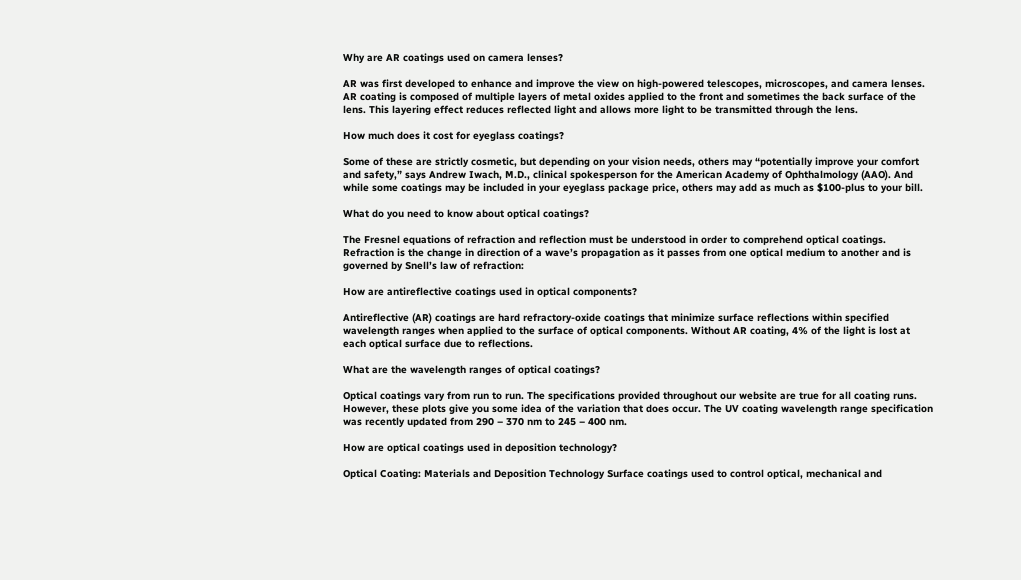Why are AR coatings used on camera lenses?

AR was first developed to enhance and improve the view on high-powered telescopes, microscopes, and camera lenses. AR coating is composed of multiple layers of metal oxides applied to the front and sometimes the back surface of the lens. This layering effect reduces reflected light and allows more light to be transmitted through the lens.

How much does it cost for eyeglass coatings?

Some of these are strictly cosmetic, but depending on your vision needs, others may “potentially improve your comfort and safety,” says Andrew Iwach, M.D., clinical spokesperson for the American Academy of Ophthalmology (AAO). And while some coatings may be included in your eyeglass package price, others may add as much as $100-plus to your bill.

What do you need to know about optical coatings?

The Fresnel equations of refraction and reflection must be understood in order to comprehend optical coatings. Refraction is the change in direction of a wave’s propagation as it passes from one optical medium to another and is governed by Snell’s law of refraction:

How are antireflective coatings used in optical components?

Antireflective (AR) coatings are hard refractory-oxide coatings that minimize surface reflections within specified wavelength ranges when applied to the surface of optical components. Without AR coating, 4% of the light is lost at each optical surface due to reflections.

What are the wavelength ranges of optical coatings?

Optical coatings vary from run to run. The specifications provided throughout our website are true for all coating runs. However, these plots give you some idea of the variation that does occur. The UV coating wavelength range specification was recently updated from 290 – 370 nm to 245 – 400 nm.

How are optical coatings used in deposition technology?

Optical Coating: Materials and Deposition Technology Surface coatings used to control optical, mechanical and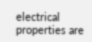electrical properties are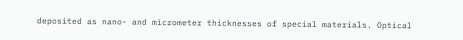deposited as nano- and micrometer thicknesses of special materials. Optical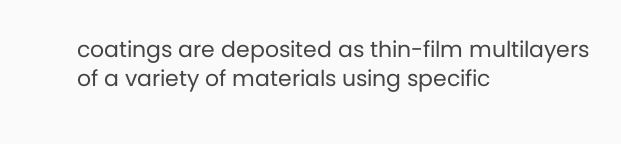coatings are deposited as thin-film multilayers of a variety of materials using specific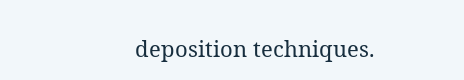deposition techniques.